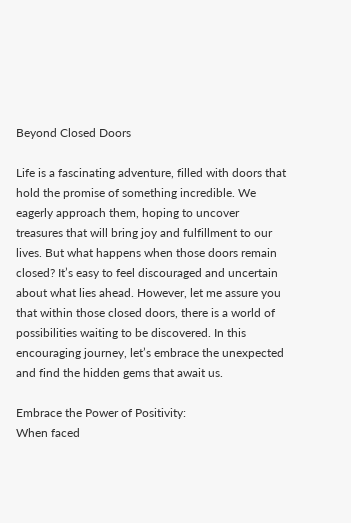Beyond Closed Doors

Life is a fascinating adventure, filled with doors that hold the promise of something incredible. We eagerly approach them, hoping to uncover treasures that will bring joy and fulfillment to our lives. But what happens when those doors remain closed? It’s easy to feel discouraged and uncertain about what lies ahead. However, let me assure you that within those closed doors, there is a world of possibilities waiting to be discovered. In this encouraging journey, let’s embrace the unexpected and find the hidden gems that await us.

Embrace the Power of Positivity:
When faced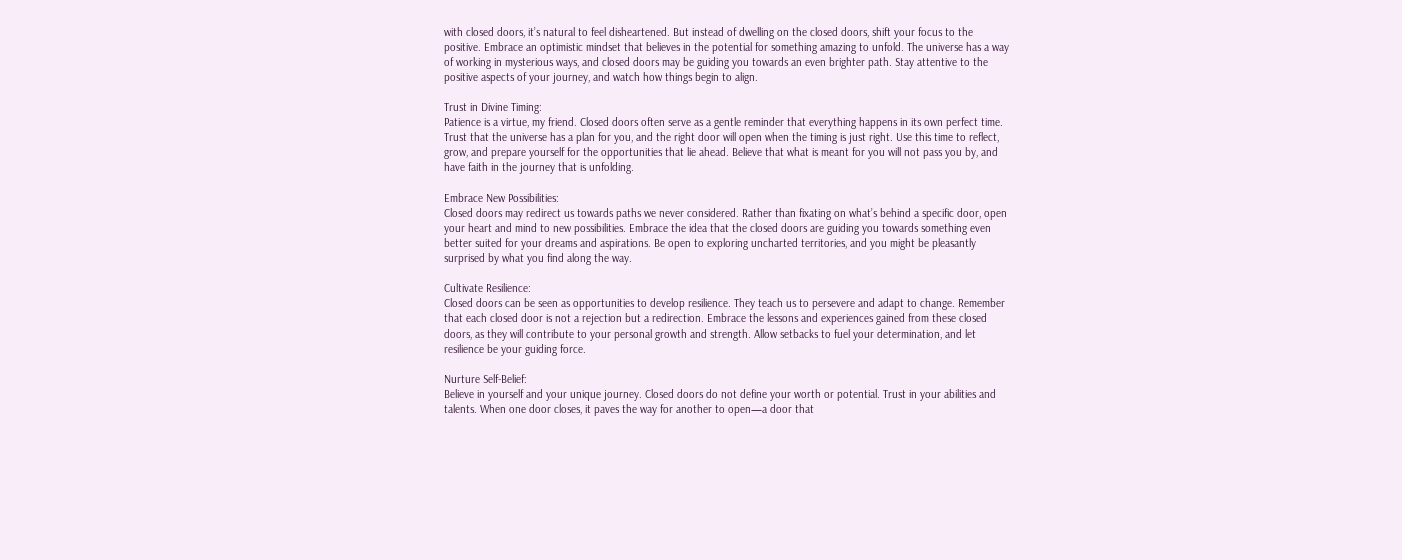with closed doors, it’s natural to feel disheartened. But instead of dwelling on the closed doors, shift your focus to the positive. Embrace an optimistic mindset that believes in the potential for something amazing to unfold. The universe has a way of working in mysterious ways, and closed doors may be guiding you towards an even brighter path. Stay attentive to the positive aspects of your journey, and watch how things begin to align.

Trust in Divine Timing:
Patience is a virtue, my friend. Closed doors often serve as a gentle reminder that everything happens in its own perfect time. Trust that the universe has a plan for you, and the right door will open when the timing is just right. Use this time to reflect, grow, and prepare yourself for the opportunities that lie ahead. Believe that what is meant for you will not pass you by, and have faith in the journey that is unfolding.

Embrace New Possibilities:
Closed doors may redirect us towards paths we never considered. Rather than fixating on what’s behind a specific door, open your heart and mind to new possibilities. Embrace the idea that the closed doors are guiding you towards something even better suited for your dreams and aspirations. Be open to exploring uncharted territories, and you might be pleasantly surprised by what you find along the way.

Cultivate Resilience:
Closed doors can be seen as opportunities to develop resilience. They teach us to persevere and adapt to change. Remember that each closed door is not a rejection but a redirection. Embrace the lessons and experiences gained from these closed doors, as they will contribute to your personal growth and strength. Allow setbacks to fuel your determination, and let resilience be your guiding force.

Nurture Self-Belief:
Believe in yourself and your unique journey. Closed doors do not define your worth or potential. Trust in your abilities and talents. When one door closes, it paves the way for another to open—a door that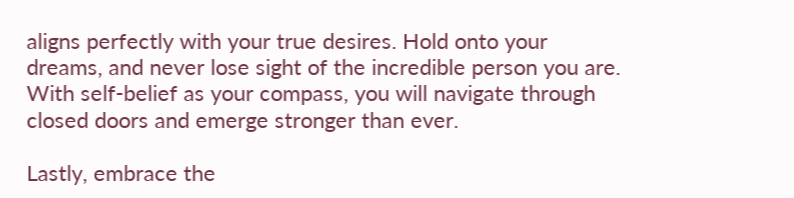aligns perfectly with your true desires. Hold onto your dreams, and never lose sight of the incredible person you are. With self-belief as your compass, you will navigate through closed doors and emerge stronger than ever.

Lastly, embrace the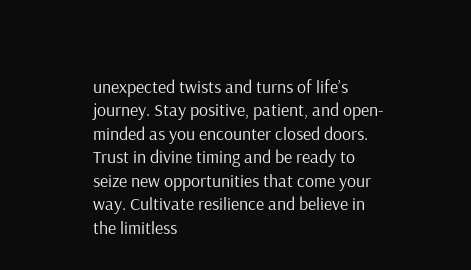unexpected twists and turns of life’s journey. Stay positive, patient, and open-minded as you encounter closed doors. Trust in divine timing and be ready to seize new opportunities that come your way. Cultivate resilience and believe in the limitless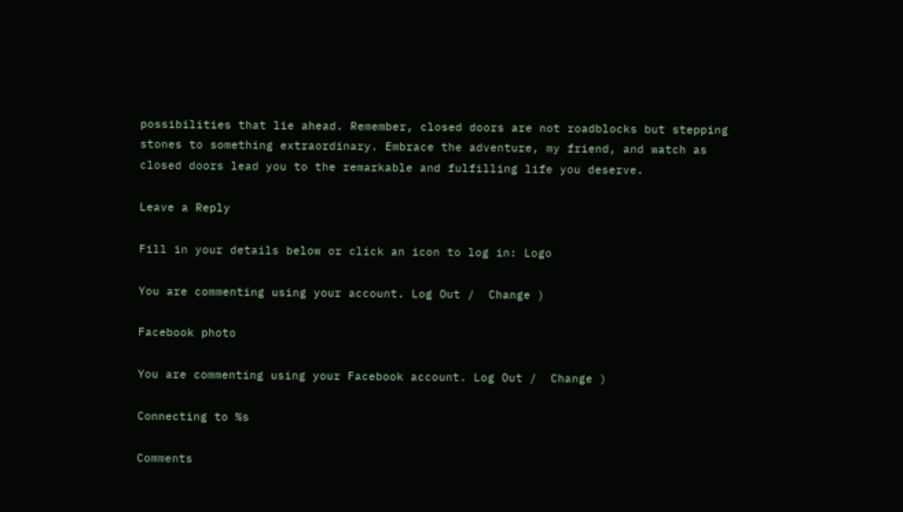possibilities that lie ahead. Remember, closed doors are not roadblocks but stepping stones to something extraordinary. Embrace the adventure, my friend, and watch as closed doors lead you to the remarkable and fulfilling life you deserve.

Leave a Reply

Fill in your details below or click an icon to log in: Logo

You are commenting using your account. Log Out /  Change )

Facebook photo

You are commenting using your Facebook account. Log Out /  Change )

Connecting to %s

Comments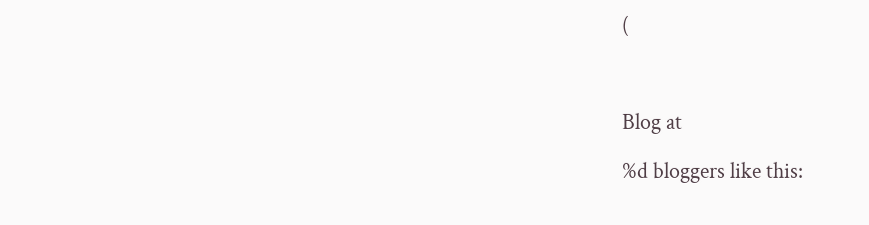(



Blog at

%d bloggers like this: